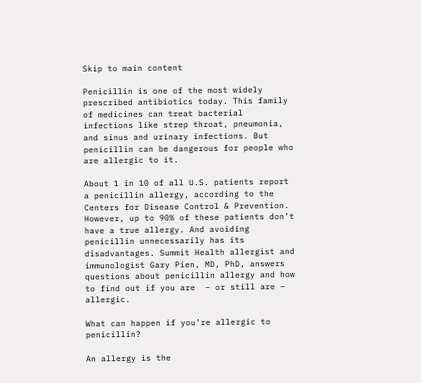Skip to main content

Penicillin is one of the most widely prescribed antibiotics today. This family of medicines can treat bacterial infections like strep throat, pneumonia, and sinus and urinary infections. But penicillin can be dangerous for people who are allergic to it.

About 1 in 10 of all U.S. patients report a penicillin allergy, according to the Centers for Disease Control & Prevention. However, up to 90% of these patients don’t have a true allergy. And avoiding penicillin unnecessarily has its disadvantages. Summit Health allergist and immunologist Gary Pien, MD, PhD, answers questions about penicillin allergy and how to find out if you are  – or still are – allergic.

What can happen if you’re allergic to penicillin?

An allergy is the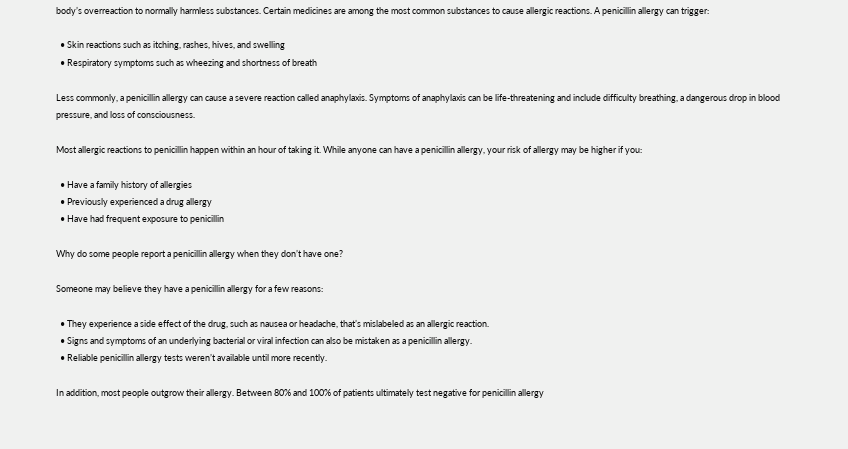body’s overreaction to normally harmless substances. Certain medicines are among the most common substances to cause allergic reactions. A penicillin allergy can trigger:

  • Skin reactions such as itching, rashes, hives, and swelling
  • Respiratory symptoms such as wheezing and shortness of breath

Less commonly, a penicillin allergy can cause a severe reaction called anaphylaxis. Symptoms of anaphylaxis can be life-threatening and include difficulty breathing, a dangerous drop in blood pressure, and loss of consciousness.

Most allergic reactions to penicillin happen within an hour of taking it. While anyone can have a penicillin allergy, your risk of allergy may be higher if you:

  • Have a family history of allergies
  • Previously experienced a drug allergy
  • Have had frequent exposure to penicillin

Why do some people report a penicillin allergy when they don’t have one?

Someone may believe they have a penicillin allergy for a few reasons:

  • They experience a side effect of the drug, such as nausea or headache, that’s mislabeled as an allergic reaction.
  • Signs and symptoms of an underlying bacterial or viral infection can also be mistaken as a penicillin allergy.
  • Reliable penicillin allergy tests weren’t available until more recently.

In addition, most people outgrow their allergy. Between 80% and 100% of patients ultimately test negative for penicillin allergy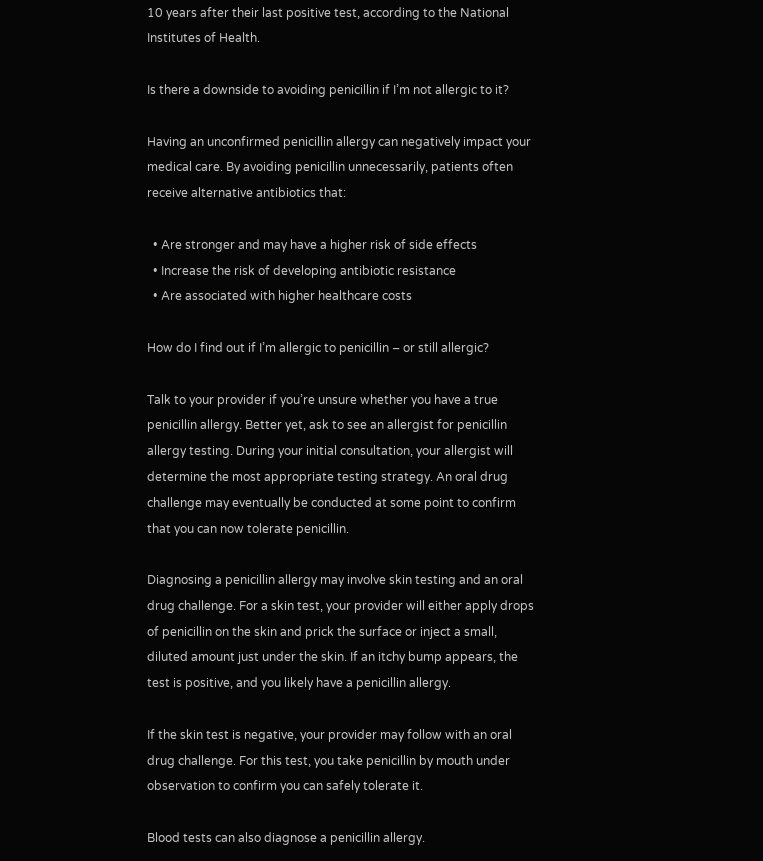10 years after their last positive test, according to the National Institutes of Health.

Is there a downside to avoiding penicillin if I’m not allergic to it?

Having an unconfirmed penicillin allergy can negatively impact your medical care. By avoiding penicillin unnecessarily, patients often receive alternative antibiotics that:

  • Are stronger and may have a higher risk of side effects
  • Increase the risk of developing antibiotic resistance
  • Are associated with higher healthcare costs

How do I find out if I’m allergic to penicillin – or still allergic?

Talk to your provider if you’re unsure whether you have a true penicillin allergy. Better yet, ask to see an allergist for penicillin allergy testing. During your initial consultation, your allergist will determine the most appropriate testing strategy. An oral drug challenge may eventually be conducted at some point to confirm that you can now tolerate penicillin.

Diagnosing a penicillin allergy may involve skin testing and an oral drug challenge. For a skin test, your provider will either apply drops of penicillin on the skin and prick the surface or inject a small, diluted amount just under the skin. If an itchy bump appears, the test is positive, and you likely have a penicillin allergy.

If the skin test is negative, your provider may follow with an oral drug challenge. For this test, you take penicillin by mouth under observation to confirm you can safely tolerate it.

Blood tests can also diagnose a penicillin allergy.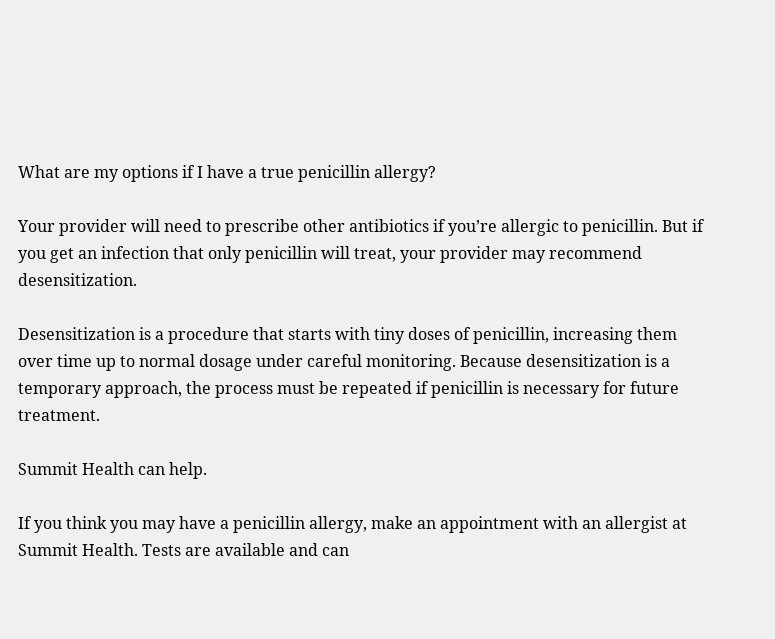What are my options if I have a true penicillin allergy?

Your provider will need to prescribe other antibiotics if you’re allergic to penicillin. But if you get an infection that only penicillin will treat, your provider may recommend desensitization.

Desensitization is a procedure that starts with tiny doses of penicillin, increasing them over time up to normal dosage under careful monitoring. Because desensitization is a temporary approach, the process must be repeated if penicillin is necessary for future treatment.

Summit Health can help.

If you think you may have a penicillin allergy, make an appointment with an allergist at Summit Health. Tests are available and can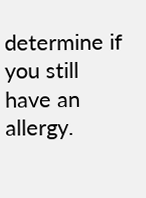determine if you still have an allergy.